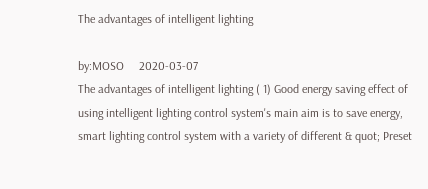The advantages of intelligent lighting

by:MOSO     2020-03-07
The advantages of intelligent lighting ( 1) Good energy saving effect of using intelligent lighting control system's main aim is to save energy, smart lighting control system with a variety of different & quot; Preset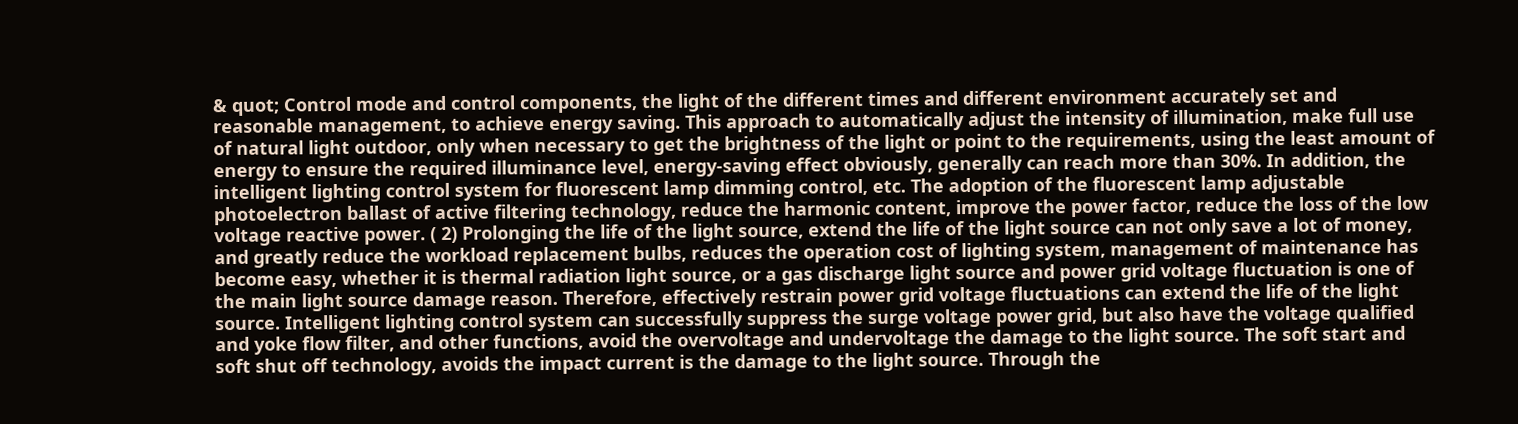& quot; Control mode and control components, the light of the different times and different environment accurately set and reasonable management, to achieve energy saving. This approach to automatically adjust the intensity of illumination, make full use of natural light outdoor, only when necessary to get the brightness of the light or point to the requirements, using the least amount of energy to ensure the required illuminance level, energy-saving effect obviously, generally can reach more than 30%. In addition, the intelligent lighting control system for fluorescent lamp dimming control, etc. The adoption of the fluorescent lamp adjustable photoelectron ballast of active filtering technology, reduce the harmonic content, improve the power factor, reduce the loss of the low voltage reactive power. ( 2) Prolonging the life of the light source, extend the life of the light source can not only save a lot of money, and greatly reduce the workload replacement bulbs, reduces the operation cost of lighting system, management of maintenance has become easy, whether it is thermal radiation light source, or a gas discharge light source and power grid voltage fluctuation is one of the main light source damage reason. Therefore, effectively restrain power grid voltage fluctuations can extend the life of the light source. Intelligent lighting control system can successfully suppress the surge voltage power grid, but also have the voltage qualified and yoke flow filter, and other functions, avoid the overvoltage and undervoltage the damage to the light source. The soft start and soft shut off technology, avoids the impact current is the damage to the light source. Through the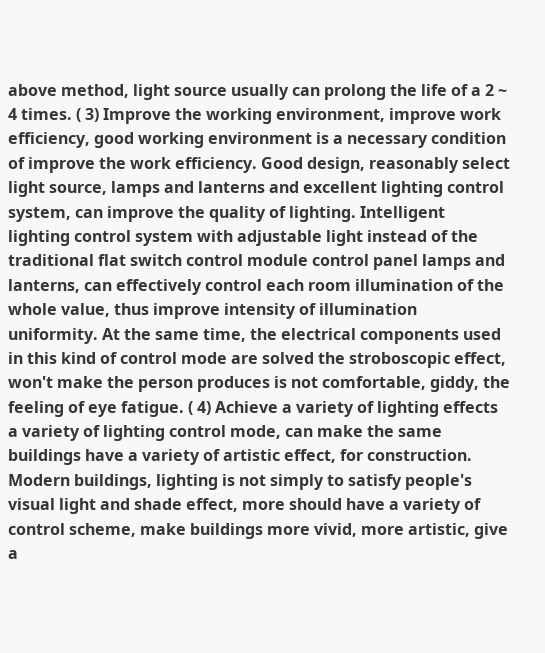above method, light source usually can prolong the life of a 2 ~ 4 times. ( 3) Improve the working environment, improve work efficiency, good working environment is a necessary condition of improve the work efficiency. Good design, reasonably select light source, lamps and lanterns and excellent lighting control system, can improve the quality of lighting. Intelligent lighting control system with adjustable light instead of the traditional flat switch control module control panel lamps and lanterns, can effectively control each room illumination of the whole value, thus improve intensity of illumination uniformity. At the same time, the electrical components used in this kind of control mode are solved the stroboscopic effect, won't make the person produces is not comfortable, giddy, the feeling of eye fatigue. ( 4) Achieve a variety of lighting effects a variety of lighting control mode, can make the same buildings have a variety of artistic effect, for construction. Modern buildings, lighting is not simply to satisfy people's visual light and shade effect, more should have a variety of control scheme, make buildings more vivid, more artistic, give a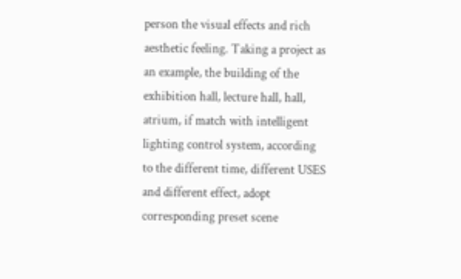person the visual effects and rich aesthetic feeling. Taking a project as an example, the building of the exhibition hall, lecture hall, hall, atrium, if match with intelligent lighting control system, according to the different time, different USES and different effect, adopt corresponding preset scene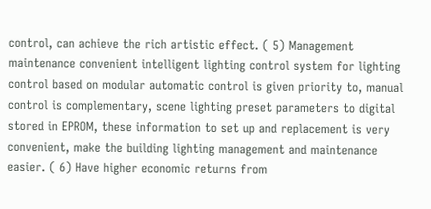control, can achieve the rich artistic effect. ( 5) Management maintenance convenient intelligent lighting control system for lighting control based on modular automatic control is given priority to, manual control is complementary, scene lighting preset parameters to digital stored in EPROM, these information to set up and replacement is very convenient, make the building lighting management and maintenance easier. ( 6) Have higher economic returns from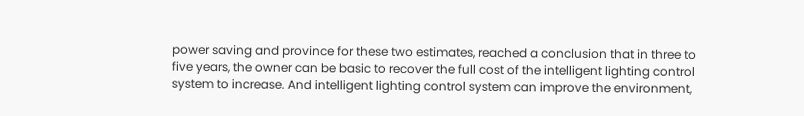power saving and province for these two estimates, reached a conclusion that in three to five years, the owner can be basic to recover the full cost of the intelligent lighting control system to increase. And intelligent lighting control system can improve the environment,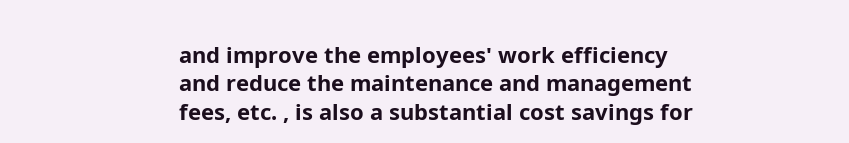and improve the employees' work efficiency and reduce the maintenance and management fees, etc. , is also a substantial cost savings for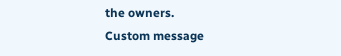the owners.
Custom message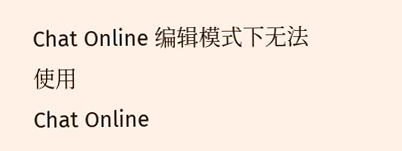Chat Online 编辑模式下无法使用
Chat Online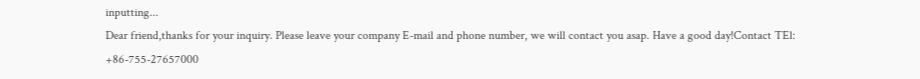inputting...
Dear friend,thanks for your inquiry. Please leave your company E-mail and phone number, we will contact you asap. Have a good day!Contact TEl: +86-755-27657000